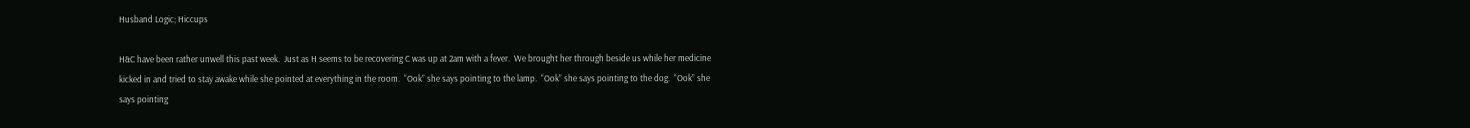Husband Logic; Hiccups

H&C have been rather unwell this past week.  Just as H seems to be recovering C was up at 2am with a fever.  We brought her through beside us while her medicine kicked in and tried to stay awake while she pointed at everything in the room.  “Ook” she says pointing to the lamp.  “Ook” she says pointing to the dog.  “Ook” she says pointing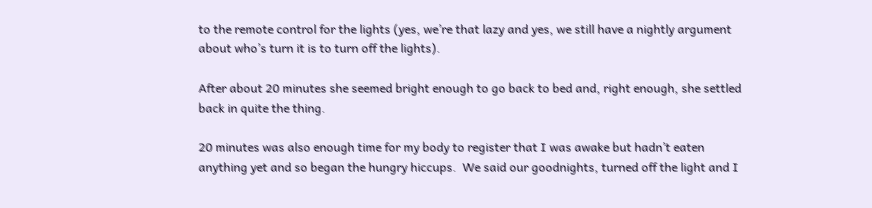to the remote control for the lights (yes, we’re that lazy and yes, we still have a nightly argument about who’s turn it is to turn off the lights).

After about 20 minutes she seemed bright enough to go back to bed and, right enough, she settled back in quite the thing.

20 minutes was also enough time for my body to register that I was awake but hadn’t eaten anything yet and so began the hungry hiccups.  We said our goodnights, turned off the light and I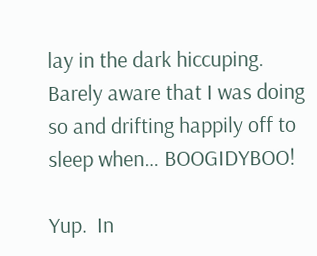lay in the dark hiccuping.  Barely aware that I was doing so and drifting happily off to sleep when… BOOGIDYBOO!

Yup.  In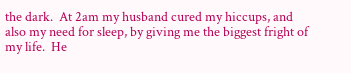the dark.  At 2am my husband cured my hiccups, and also my need for sleep, by giving me the biggest fright of my life.  He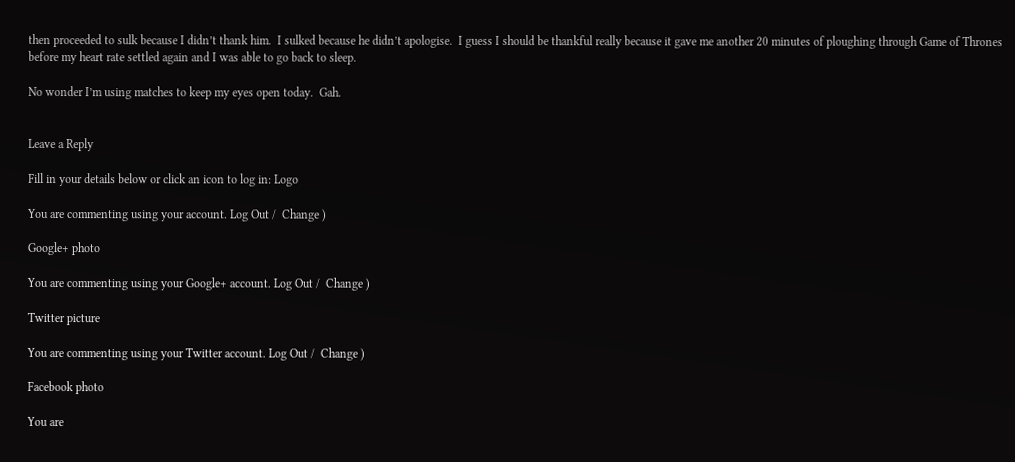then proceeded to sulk because I didn’t thank him.  I sulked because he didn’t apologise.  I guess I should be thankful really because it gave me another 20 minutes of ploughing through Game of Thrones before my heart rate settled again and I was able to go back to sleep.

No wonder I’m using matches to keep my eyes open today.  Gah.


Leave a Reply

Fill in your details below or click an icon to log in: Logo

You are commenting using your account. Log Out /  Change )

Google+ photo

You are commenting using your Google+ account. Log Out /  Change )

Twitter picture

You are commenting using your Twitter account. Log Out /  Change )

Facebook photo

You are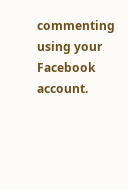commenting using your Facebook account.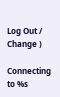Log Out /  Change )

Connecting to %s